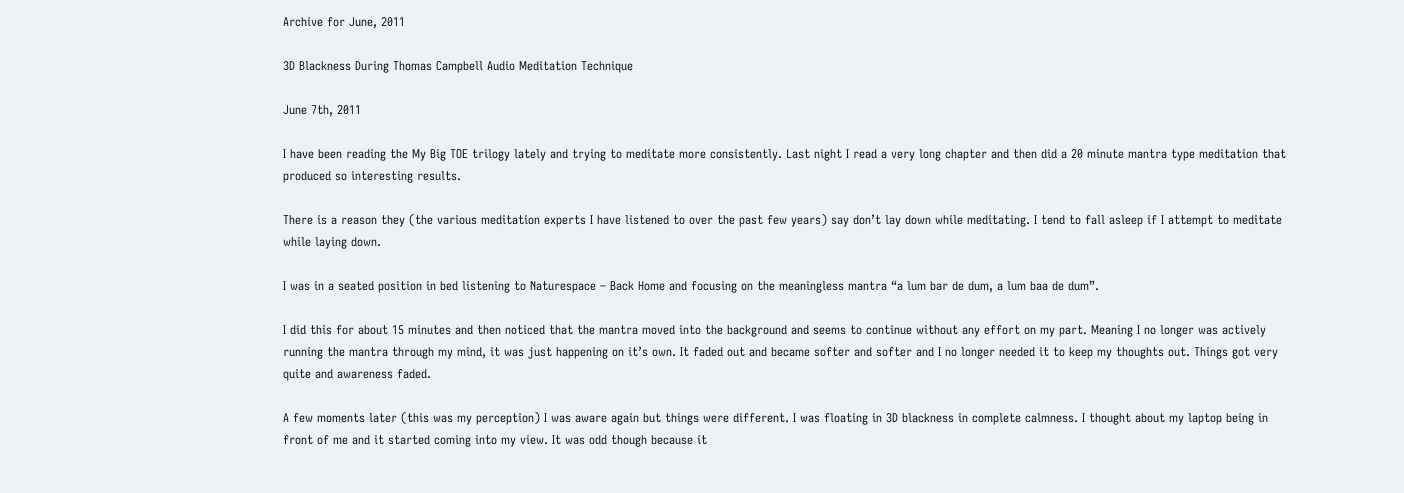Archive for June, 2011

3D Blackness During Thomas Campbell Audio Meditation Technique

June 7th, 2011

I have been reading the My Big TOE trilogy lately and trying to meditate more consistently. Last night I read a very long chapter and then did a 20 minute mantra type meditation that produced so interesting results.

There is a reason they (the various meditation experts I have listened to over the past few years) say don’t lay down while meditating. I tend to fall asleep if I attempt to meditate while laying down.

I was in a seated position in bed listening to Naturespace – Back Home and focusing on the meaningless mantra “a lum bar de dum, a lum baa de dum”.

I did this for about 15 minutes and then noticed that the mantra moved into the background and seems to continue without any effort on my part. Meaning I no longer was actively running the mantra through my mind, it was just happening on it’s own. It faded out and became softer and softer and I no longer needed it to keep my thoughts out. Things got very quite and awareness faded.

A few moments later (this was my perception) I was aware again but things were different. I was floating in 3D blackness in complete calmness. I thought about my laptop being in front of me and it started coming into my view. It was odd though because it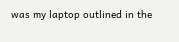was my laptop outlined in the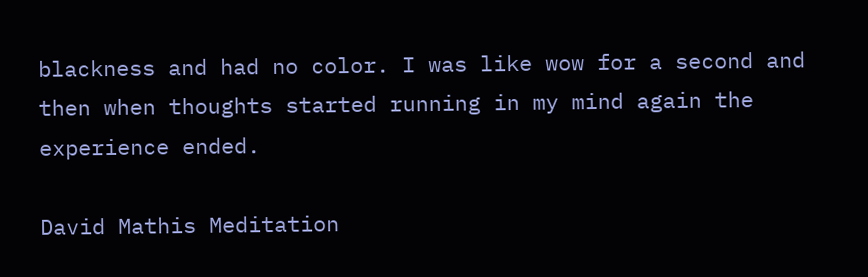blackness and had no color. I was like wow for a second and then when thoughts started running in my mind again the experience ended.

David Mathis Meditation